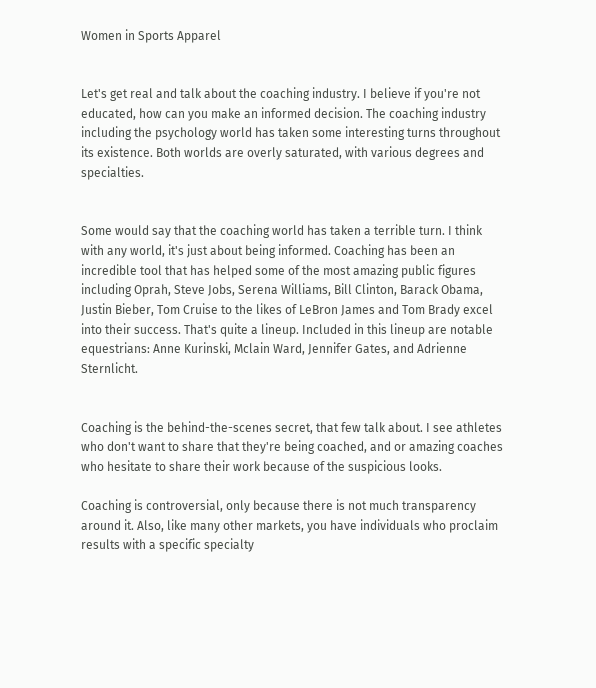Women in Sports Apparel


Let's get real and talk about the coaching industry. I believe if you're not educated, how can you make an informed decision. The coaching industry including the psychology world has taken some interesting turns throughout its existence. Both worlds are overly saturated, with various degrees and specialties.


Some would say that the coaching world has taken a terrible turn. I think with any world, it's just about being informed. Coaching has been an incredible tool that has helped some of the most amazing public figures including Oprah, Steve Jobs, Serena Williams, Bill Clinton, Barack Obama, Justin Bieber, Tom Cruise to the likes of LeBron James and Tom Brady excel into their success. That's quite a lineup. Included in this lineup are notable equestrians: Anne Kurinski, Mclain Ward, Jennifer Gates, and Adrienne Sternlicht.


Coaching is the behind-the-scenes secret, that few talk about. I see athletes who don't want to share that they're being coached, and or amazing coaches who hesitate to share their work because of the suspicious looks.

Coaching is controversial, only because there is not much transparency around it. Also, like many other markets, you have individuals who proclaim results with a specific specialty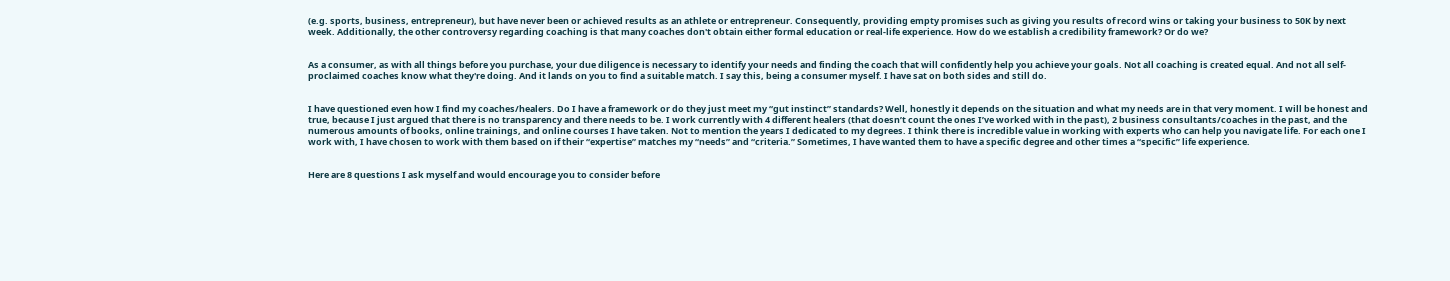(e.g. sports, business, entrepreneur), but have never been or achieved results as an athlete or entrepreneur. Consequently, providing empty promises such as giving you results of record wins or taking your business to 50K by next week. Additionally, the other controversy regarding coaching is that many coaches don't obtain either formal education or real-life experience. How do we establish a credibility framework? Or do we?


As a consumer, as with all things before you purchase, your due diligence is necessary to identify your needs and finding the coach that will confidently help you achieve your goals. Not all coaching is created equal. And not all self-proclaimed coaches know what they're doing. And it lands on you to find a suitable match. I say this, being a consumer myself. I have sat on both sides and still do.


I have questioned even how I find my coaches/healers. Do I have a framework or do they just meet my “gut instinct” standards? Well, honestly it depends on the situation and what my needs are in that very moment. I will be honest and true, because I just argued that there is no transparency and there needs to be. I work currently with 4 different healers (that doesn’t count the ones I’ve worked with in the past), 2 business consultants/coaches in the past, and the numerous amounts of books, online trainings, and online courses I have taken. Not to mention the years I dedicated to my degrees. I think there is incredible value in working with experts who can help you navigate life. For each one I work with, I have chosen to work with them based on if their “expertise” matches my “needs” and “criteria.” Sometimes, I have wanted them to have a specific degree and other times a “specific” life experience.


Here are 8 questions I ask myself and would encourage you to consider before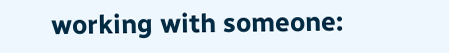working with someone: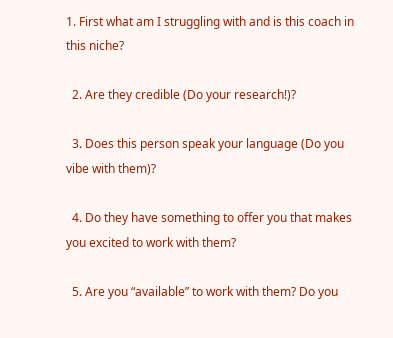1. First what am I struggling with and is this coach in this niche?

  2. Are they credible (Do your research!)?

  3. Does this person speak your language (Do you vibe with them)?

  4. Do they have something to offer you that makes you excited to work with them?

  5. Are you “available” to work with them? Do you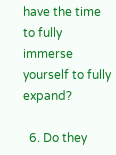have the time to fully immerse yourself to fully expand?

  6. Do they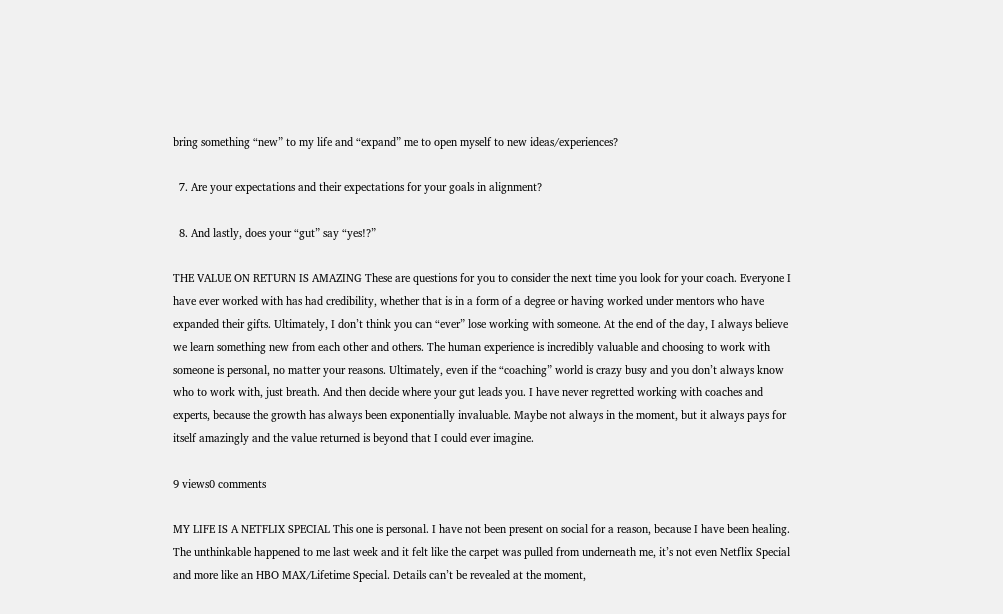bring something “new” to my life and “expand” me to open myself to new ideas/experiences?

  7. Are your expectations and their expectations for your goals in alignment?

  8. And lastly, does your “gut” say “yes!?”

THE VALUE ON RETURN IS AMAZING These are questions for you to consider the next time you look for your coach. Everyone I have ever worked with has had credibility, whether that is in a form of a degree or having worked under mentors who have expanded their gifts. Ultimately, I don’t think you can “ever” lose working with someone. At the end of the day, I always believe we learn something new from each other and others. The human experience is incredibly valuable and choosing to work with someone is personal, no matter your reasons. Ultimately, even if the “coaching” world is crazy busy and you don’t always know who to work with, just breath. And then decide where your gut leads you. I have never regretted working with coaches and experts, because the growth has always been exponentially invaluable. Maybe not always in the moment, but it always pays for itself amazingly and the value returned is beyond that I could ever imagine.

9 views0 comments

MY LIFE IS A NETFLIX SPECIAL This one is personal. I have not been present on social for a reason, because I have been healing. The unthinkable happened to me last week and it felt like the carpet was pulled from underneath me, it’s not even Netflix Special and more like an HBO MAX/Lifetime Special. Details can’t be revealed at the moment,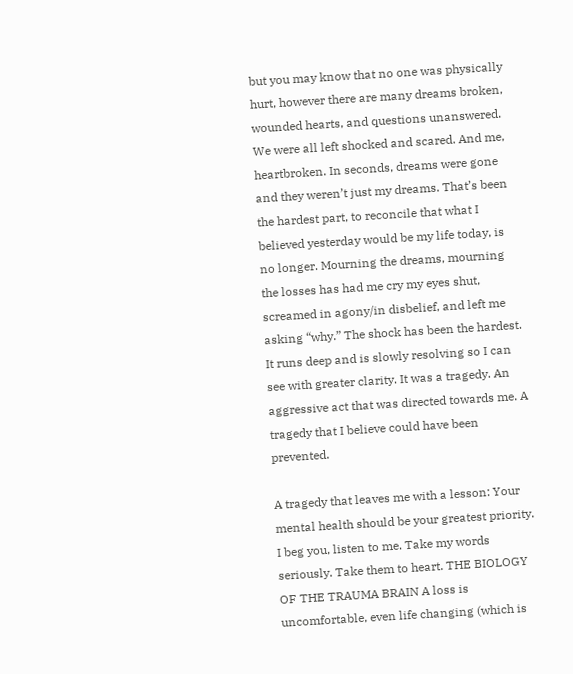but you may know that no one was physically hurt, however there are many dreams broken, wounded hearts, and questions unanswered. We were all left shocked and scared. And me, heartbroken. In seconds, dreams were gone and they weren’t just my dreams. That’s been the hardest part, to reconcile that what I believed yesterday would be my life today, is no longer. Mourning the dreams, mourning the losses has had me cry my eyes shut, screamed in agony/in disbelief, and left me asking “why.” The shock has been the hardest. It runs deep and is slowly resolving so I can see with greater clarity. It was a tragedy. An aggressive act that was directed towards me. A tragedy that I believe could have been prevented.

A tragedy that leaves me with a lesson: Your mental health should be your greatest priority. I beg you, listen to me. Take my words seriously. Take them to heart. THE BIOLOGY OF THE TRAUMA BRAIN A loss is uncomfortable, even life changing (which is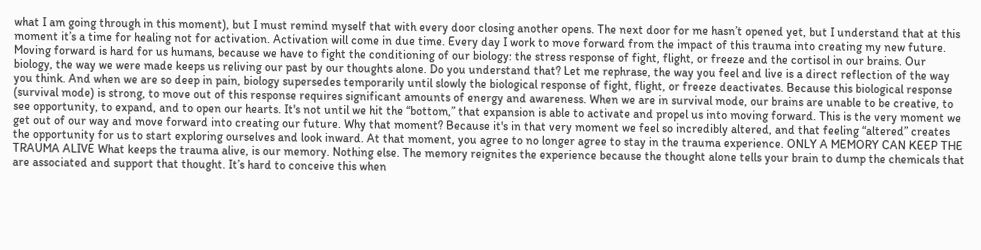what I am going through in this moment), but I must remind myself that with every door closing another opens. The next door for me hasn’t opened yet, but I understand that at this moment it’s a time for healing not for activation. Activation will come in due time. Every day I work to move forward from the impact of this trauma into creating my new future. Moving forward is hard for us humans, because we have to fight the conditioning of our biology: the stress response of fight, flight, or freeze and the cortisol in our brains. Our biology, the way we were made keeps us reliving our past by our thoughts alone. Do you understand that? Let me rephrase, the way you feel and live is a direct reflection of the way you think. And when we are so deep in pain, biology supersedes temporarily until slowly the biological response of fight, flight, or freeze deactivates. Because this biological response (survival mode) is strong, to move out of this response requires significant amounts of energy and awareness. When we are in survival mode, our brains are unable to be creative, to see opportunity, to expand, and to open our hearts. It's not until we hit the “bottom,” that expansion is able to activate and propel us into moving forward. This is the very moment we get out of our way and move forward into creating our future. Why that moment? Because it's in that very moment we feel so incredibly altered, and that feeling “altered” creates the opportunity for us to start exploring ourselves and look inward. At that moment, you agree to no longer agree to stay in the trauma experience. ONLY A MEMORY CAN KEEP THE TRAUMA ALIVE What keeps the trauma alive, is our memory. Nothing else. The memory reignites the experience because the thought alone tells your brain to dump the chemicals that are associated and support that thought. It’s hard to conceive this when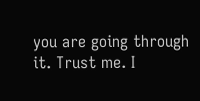you are going through it. Trust me. I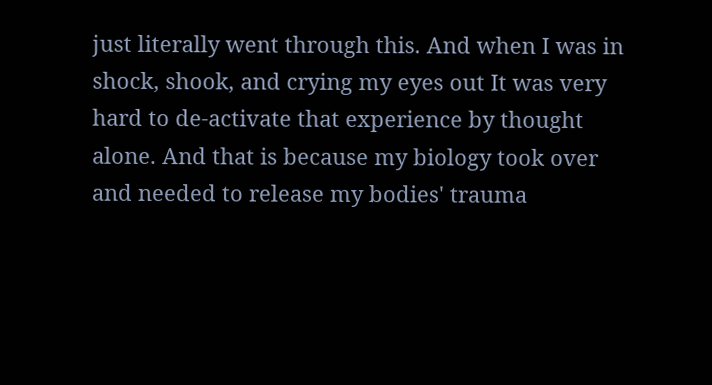just literally went through this. And when I was in shock, shook, and crying my eyes out It was very hard to de-activate that experience by thought alone. And that is because my biology took over and needed to release my bodies' trauma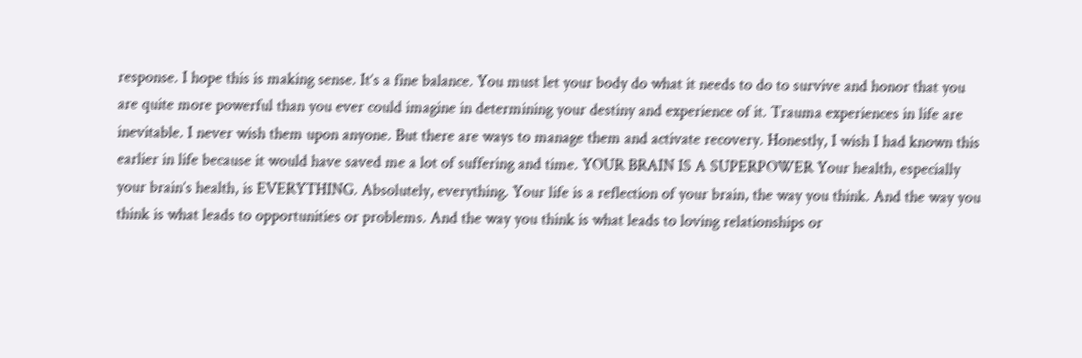response. I hope this is making sense. It’s a fine balance. You must let your body do what it needs to do to survive and honor that you are quite more powerful than you ever could imagine in determining your destiny and experience of it. Trauma experiences in life are inevitable. I never wish them upon anyone. But there are ways to manage them and activate recovery. Honestly, I wish I had known this earlier in life because it would have saved me a lot of suffering and time. YOUR BRAIN IS A SUPERPOWER Your health, especially your brain’s health, is EVERYTHING. Absolutely, everything. Your life is a reflection of your brain, the way you think. And the way you think is what leads to opportunities or problems. And the way you think is what leads to loving relationships or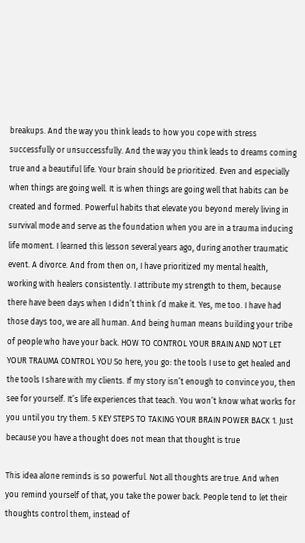breakups. And the way you think leads to how you cope with stress successfully or unsuccessfully. And the way you think leads to dreams coming true and a beautiful life. Your brain should be prioritized. Even and especially when things are going well. It is when things are going well that habits can be created and formed. Powerful habits that elevate you beyond merely living in survival mode and serve as the foundation when you are in a trauma inducing life moment. I learned this lesson several years ago, during another traumatic event. A divorce. And from then on, I have prioritized my mental health, working with healers consistently. I attribute my strength to them, because there have been days when I didn’t think I’d make it. Yes, me too. I have had those days too, we are all human. And being human means building your tribe of people who have your back. HOW TO CONTROL YOUR BRAIN AND NOT LET YOUR TRAUMA CONTROL YOU So here, you go: the tools I use to get healed and the tools I share with my clients. If my story isn’t enough to convince you, then see for yourself. It’s life experiences that teach. You won’t know what works for you until you try them. 5 KEY STEPS TO TAKING YOUR BRAIN POWER BACK 1. Just because you have a thought does not mean that thought is true

This idea alone reminds is so powerful. Not all thoughts are true. And when you remind yourself of that, you take the power back. People tend to let their thoughts control them, instead of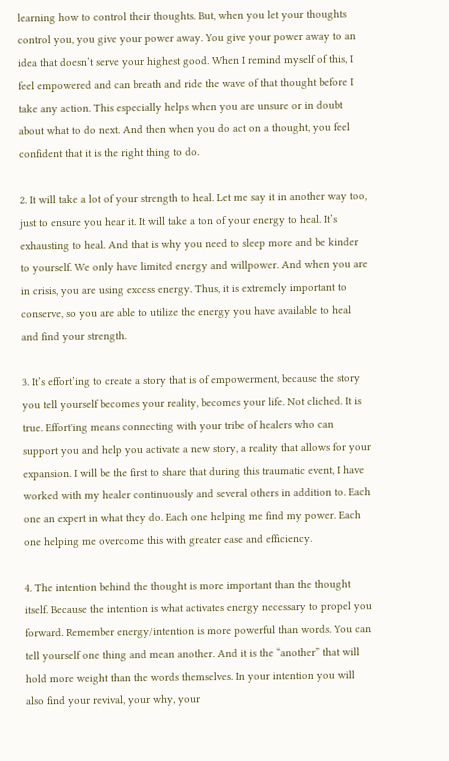learning how to control their thoughts. But, when you let your thoughts control you, you give your power away. You give your power away to an idea that doesn’t serve your highest good. When I remind myself of this, I feel empowered and can breath and ride the wave of that thought before I take any action. This especially helps when you are unsure or in doubt about what to do next. And then when you do act on a thought, you feel confident that it is the right thing to do.

2. It will take a lot of your strength to heal. Let me say it in another way too, just to ensure you hear it. It will take a ton of your energy to heal. It’s exhausting to heal. And that is why you need to sleep more and be kinder to yourself. We only have limited energy and willpower. And when you are in crisis, you are using excess energy. Thus, it is extremely important to conserve, so you are able to utilize the energy you have available to heal and find your strength.

3. It’s effort’ing to create a story that is of empowerment, because the story you tell yourself becomes your reality, becomes your life. Not cliched. It is true. Effort'ing means connecting with your tribe of healers who can support you and help you activate a new story, a reality that allows for your expansion. I will be the first to share that during this traumatic event, I have worked with my healer continuously and several others in addition to. Each one an expert in what they do. Each one helping me find my power. Each one helping me overcome this with greater ease and efficiency.

4. The intention behind the thought is more important than the thought itself. Because the intention is what activates energy necessary to propel you forward. Remember energy/intention is more powerful than words. You can tell yourself one thing and mean another. And it is the “another” that will hold more weight than the words themselves. In your intention you will also find your revival, your why, your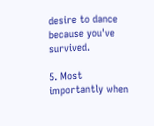desire to dance because you've survived.

5. Most importantly when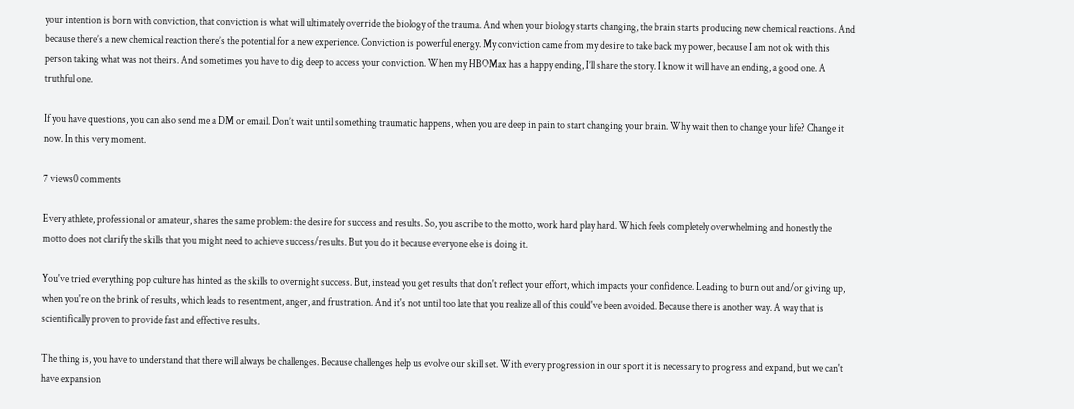your intention is born with conviction, that conviction is what will ultimately override the biology of the trauma. And when your biology starts changing, the brain starts producing new chemical reactions. And because there’s a new chemical reaction there’s the potential for a new experience. Conviction is powerful energy. My conviction came from my desire to take back my power, because I am not ok with this person taking what was not theirs. And sometimes you have to dig deep to access your conviction. When my HBOMax has a happy ending, I’ll share the story. I know it will have an ending, a good one. A truthful one.

If you have questions, you can also send me a DM or email. Don’t wait until something traumatic happens, when you are deep in pain to start changing your brain. Why wait then to change your life? Change it now. In this very moment.

7 views0 comments

Every athlete, professional or amateur, shares the same problem: the desire for success and results. So, you ascribe to the motto, work hard play hard. Which feels completely overwhelming and honestly the motto does not clarify the skills that you might need to achieve success/results. But you do it because everyone else is doing it.

You've tried everything pop culture has hinted as the skills to overnight success. But, instead you get results that don't reflect your effort, which impacts your confidence. Leading to burn out and/or giving up, when you're on the brink of results, which leads to resentment, anger, and frustration. And it's not until too late that you realize all of this could've been avoided. Because there is another way. A way that is scientifically proven to provide fast and effective results.

The thing is, you have to understand that there will always be challenges. Because challenges help us evolve our skill set. With every progression in our sport it is necessary to progress and expand, but we can't have expansion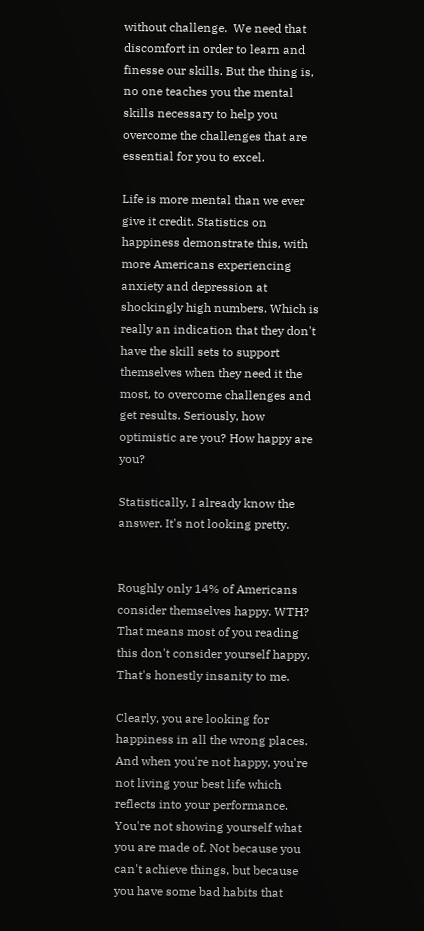without challenge.  We need that discomfort in order to learn and finesse our skills. But the thing is, no one teaches you the mental skills necessary to help you overcome the challenges that are essential for you to excel.

Life is more mental than we ever give it credit. Statistics on happiness demonstrate this, with more Americans experiencing anxiety and depression at shockingly high numbers. Which is really an indication that they don't have the skill sets to support themselves when they need it the most, to overcome challenges and get results. Seriously, how optimistic are you? How happy are you?

Statistically, I already know the answer. It's not looking pretty.


Roughly only 14% of Americans consider themselves happy. WTH? That means most of you reading this don't consider yourself happy. That's honestly insanity to me.

Clearly, you are looking for happiness in all the wrong places. And when you're not happy, you're not living your best life which reflects into your performance. You're not showing yourself what you are made of. Not because you can't achieve things, but because you have some bad habits that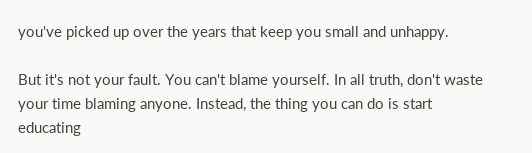you've picked up over the years that keep you small and unhappy.

But it's not your fault. You can't blame yourself. In all truth, don't waste your time blaming anyone. Instead, the thing you can do is start educating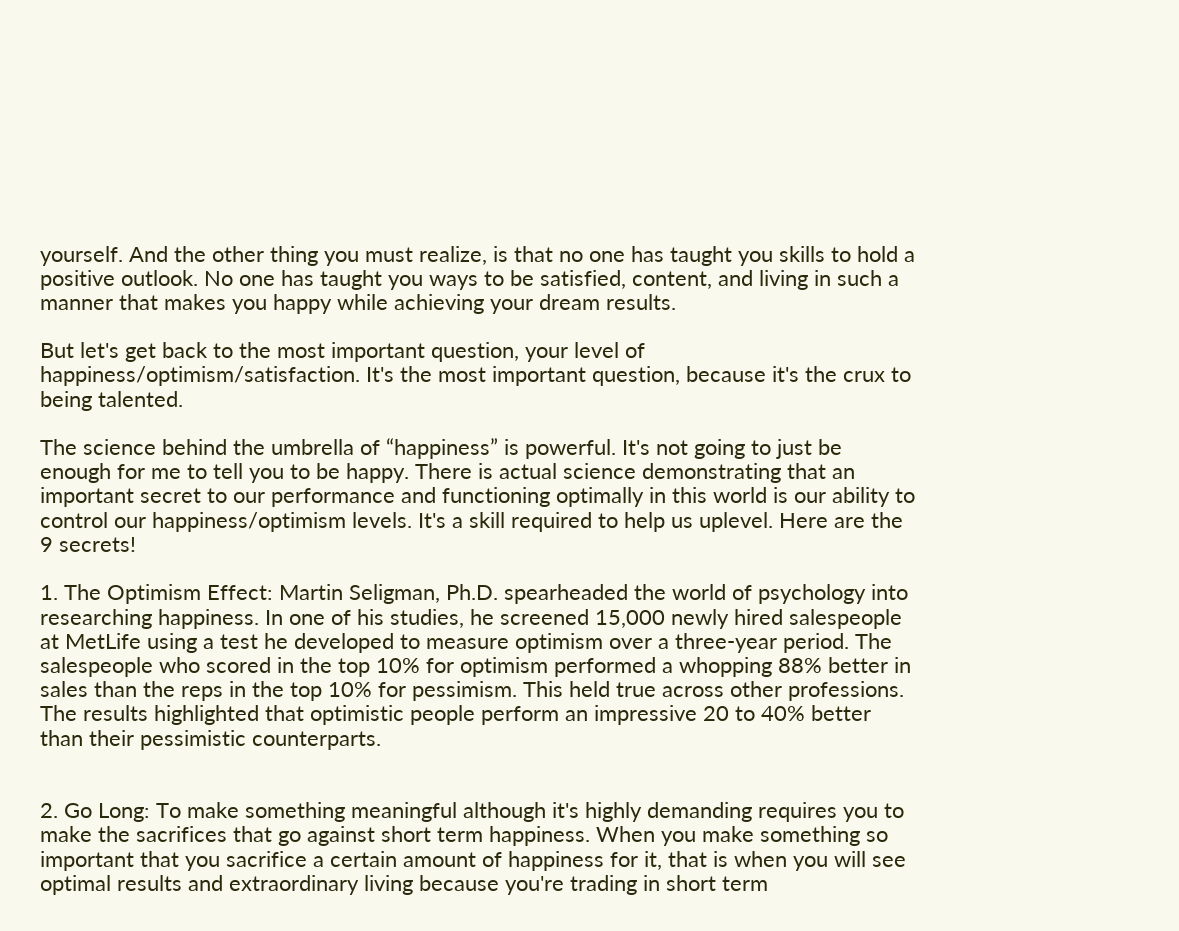yourself. And the other thing you must realize, is that no one has taught you skills to hold a positive outlook. No one has taught you ways to be satisfied, content, and living in such a manner that makes you happy while achieving your dream results.

But let's get back to the most important question, your level of happiness/optimism/satisfaction. It's the most important question, because it's the crux to being talented.

The science behind the umbrella of “happiness” is powerful. It's not going to just be enough for me to tell you to be happy. There is actual science demonstrating that an important secret to our performance and functioning optimally in this world is our ability to control our happiness/optimism levels. It's a skill required to help us uplevel. Here are the 9 secrets!

1. The Optimism Effect: Martin Seligman, Ph.D. spearheaded the world of psychology into researching happiness. In one of his studies, he screened 15,000 newly hired salespeople at MetLife using a test he developed to measure optimism over a three-year period. The salespeople who scored in the top 10% for optimism performed a whopping 88% better in sales than the reps in the top 10% for pessimism. This held true across other professions. The results highlighted that optimistic people perform an impressive 20 to 40% better than their pessimistic counterparts.


2. Go Long: To make something meaningful although it's highly demanding requires you to make the sacrifices that go against short term happiness. When you make something so important that you sacrifice a certain amount of happiness for it, that is when you will see optimal results and extraordinary living because you're trading in short term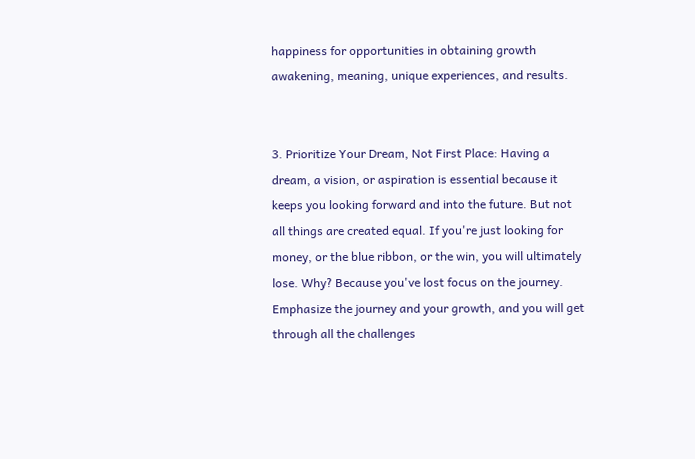happiness for opportunities in obtaining growth awakening, meaning, unique experiences, and results.


3. Prioritize Your Dream, Not First Place: Having a dream, a vision, or aspiration is essential because it keeps you looking forward and into the future. But not all things are created equal. If you're just looking for money, or the blue ribbon, or the win, you will ultimately lose. Why? Because you've lost focus on the journey. Emphasize the journey and your growth, and you will get through all the challenges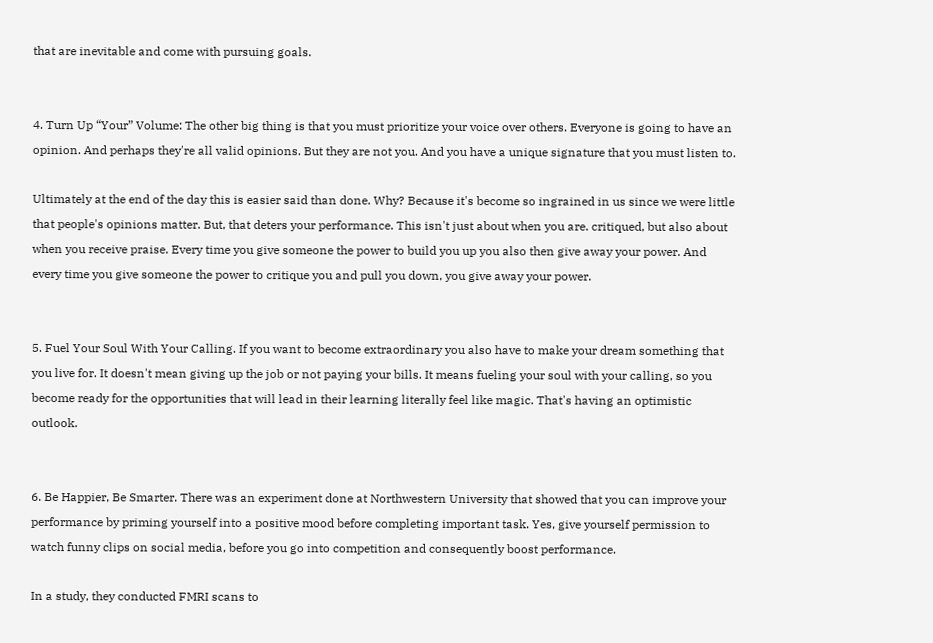that are inevitable and come with pursuing goals.


4. Turn Up “Your” Volume: The other big thing is that you must prioritize your voice over others. Everyone is going to have an opinion. And perhaps they're all valid opinions. But they are not you. And you have a unique signature that you must listen to.

Ultimately at the end of the day this is easier said than done. Why? Because it's become so ingrained in us since we were little that people's opinions matter. But, that deters your performance. This isn't just about when you are. critiqued, but also about when you receive praise. Every time you give someone the power to build you up you also then give away your power. And every time you give someone the power to critique you and pull you down, you give away your power.


5. Fuel Your Soul With Your Calling. If you want to become extraordinary you also have to make your dream something that you live for. It doesn't mean giving up the job or not paying your bills. It means fueling your soul with your calling, so you become ready for the opportunities that will lead in their learning literally feel like magic. That's having an optimistic outlook.


6. Be Happier, Be Smarter. There was an experiment done at Northwestern University that showed that you can improve your performance by priming yourself into a positive mood before completing important task. Yes, give yourself permission to watch funny clips on social media, before you go into competition and consequently boost performance.

In a study, they conducted FMRI scans to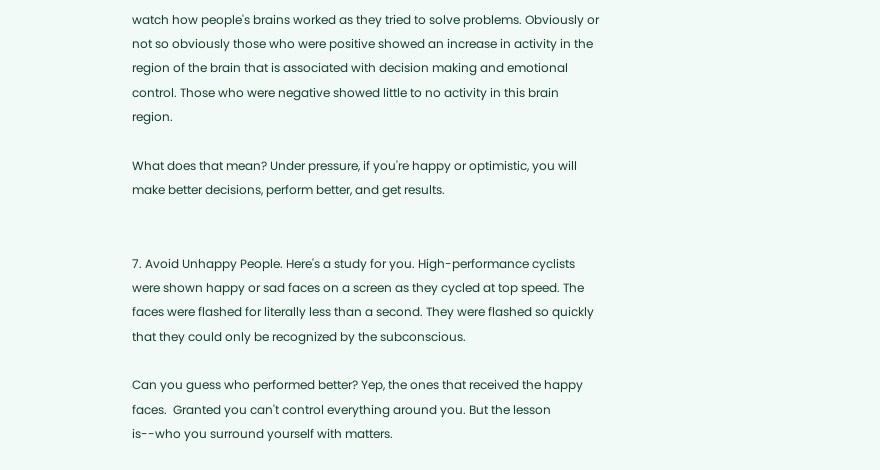watch how people's brains worked as they tried to solve problems. Obviously or not so obviously those who were positive showed an increase in activity in the region of the brain that is associated with decision making and emotional control. Those who were negative showed little to no activity in this brain region.

What does that mean? Under pressure, if you're happy or optimistic, you will make better decisions, perform better, and get results.


7. Avoid Unhappy People. Here's a study for you. High-performance cyclists were shown happy or sad faces on a screen as they cycled at top speed. The faces were flashed for literally less than a second. They were flashed so quickly that they could only be recognized by the subconscious.

Can you guess who performed better? Yep, the ones that received the happy faces.  Granted you can't control everything around you. But the lesson is--who you surround yourself with matters.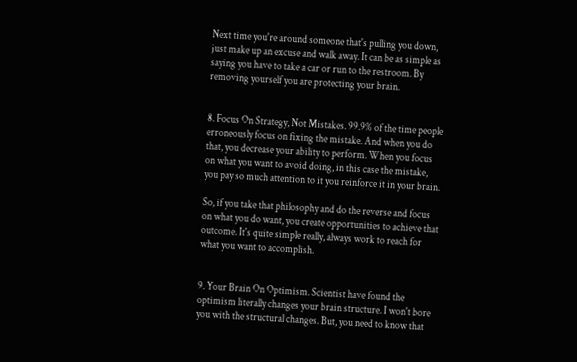Next time you're around someone that's pulling you down, just make up an excuse and walk away. It can be as simple as saying you have to take a car or run to the restroom. By removing yourself you are protecting your brain.


8. Focus On Strategy, Not Mistakes. 99.9% of the time people erroneously focus on fixing the mistake. And when you do that, you decrease your ability to perform. When you focus on what you want to avoid doing, in this case the mistake, you pay so much attention to it you reinforce it in your brain.

So, if you take that philosophy and do the reverse and focus on what you do want, you create opportunities to achieve that outcome. It's quite simple really, always work to reach for what you want to accomplish.


9. Your Brain On Optimism. Scientist have found the optimism literally changes your brain structure. I won't bore you with the structural changes. But, you need to know that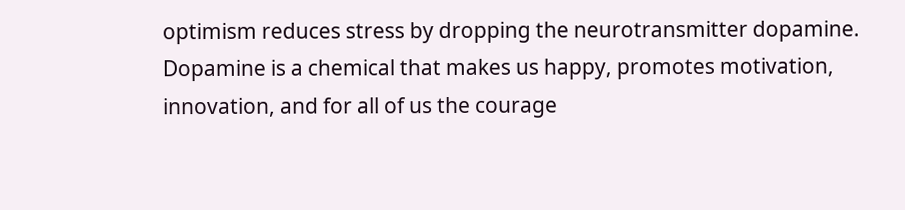optimism reduces stress by dropping the neurotransmitter dopamine. Dopamine is a chemical that makes us happy, promotes motivation, innovation, and for all of us the courage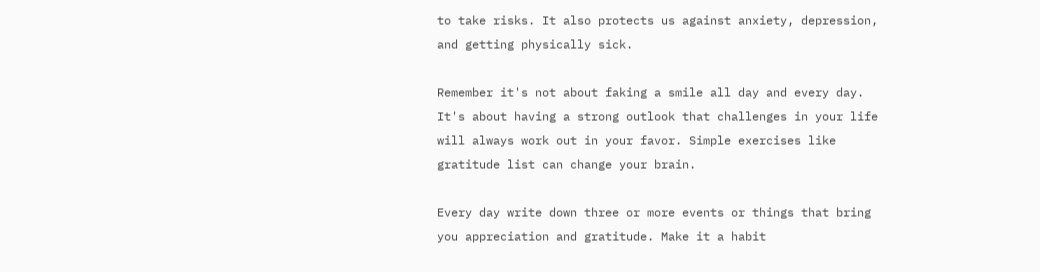to take risks. It also protects us against anxiety, depression, and getting physically sick.

Remember it's not about faking a smile all day and every day. It's about having a strong outlook that challenges in your life will always work out in your favor. Simple exercises like gratitude list can change your brain.

Every day write down three or more events or things that bring you appreciation and gratitude. Make it a habit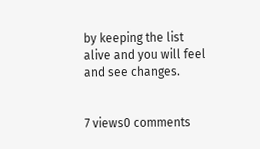by keeping the list alive and you will feel and see changes.


7 views0 comments